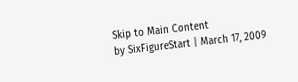Skip to Main Content
by SixFigureStart | March 17, 2009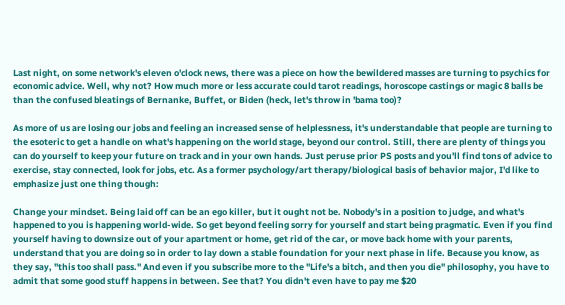Last night, on some network's eleven o'clock news, there was a piece on how the bewildered masses are turning to psychics for economic advice. Well, why not? How much more or less accurate could tarot readings, horoscope castings or magic 8 balls be than the confused bleatings of Bernanke, Buffet, or Biden (heck, let's throw in 'bama too)?

As more of us are losing our jobs and feeling an increased sense of helplessness, it's understandable that people are turning to the esoteric to get a handle on what's happening on the world stage, beyond our control. Still, there are plenty of things you can do yourself to keep your future on track and in your own hands. Just peruse prior PS posts and you'll find tons of advice to exercise, stay connected, look for jobs, etc. As a former psychology/art therapy/biological basis of behavior major, I'd like to emphasize just one thing though:

Change your mindset. Being laid off can be an ego killer, but it ought not be. Nobody's in a position to judge, and what's happened to you is happening world-wide. So get beyond feeling sorry for yourself and start being pragmatic. Even if you find yourself having to downsize out of your apartment or home, get rid of the car, or move back home with your parents, understand that you are doing so in order to lay down a stable foundation for your next phase in life. Because you know, as they say, "this too shall pass." And even if you subscribe more to the "Life's a bitch, and then you die" philosophy, you have to admit that some good stuff happens in between. See that? You didn't even have to pay me $20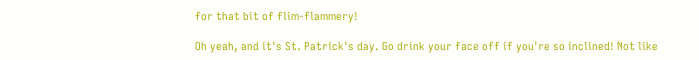for that bit of flim-flammery!

Oh yeah, and it's St. Patrick's day. Go drink your face off if you're so inclined! Not like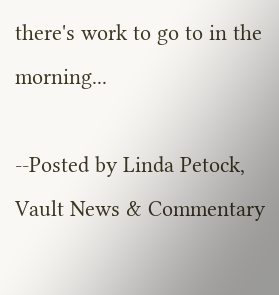there's work to go to in the morning...

--Posted by Linda Petock, Vault News & Commentary